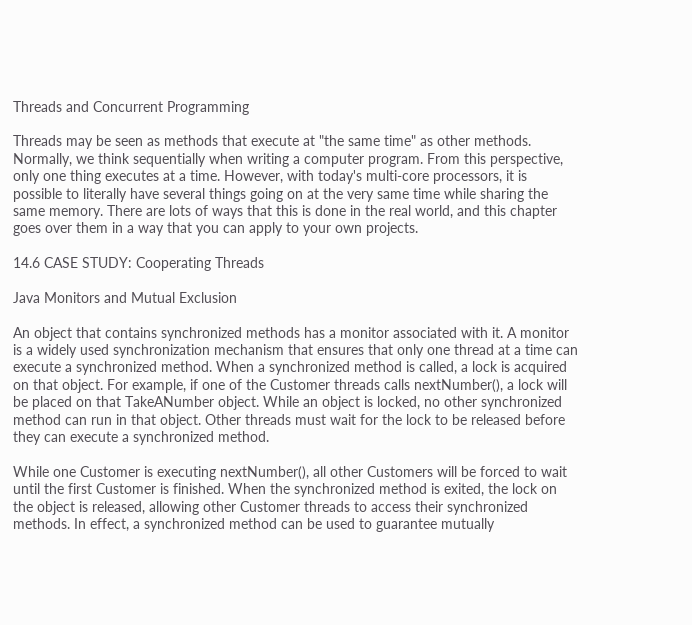Threads and Concurrent Programming

Threads may be seen as methods that execute at "the same time" as other methods. Normally, we think sequentially when writing a computer program. From this perspective, only one thing executes at a time. However, with today's multi-core processors, it is possible to literally have several things going on at the very same time while sharing the same memory. There are lots of ways that this is done in the real world, and this chapter goes over them in a way that you can apply to your own projects.

14.6 CASE STUDY: Cooperating Threads

Java Monitors and Mutual Exclusion

An object that contains synchronized methods has a monitor associated with it. A monitor is a widely used synchronization mechanism that ensures that only one thread at a time can execute a synchronized method. When a synchronized method is called, a lock is acquired on that object. For example, if one of the Customer threads calls nextNumber(), a lock will be placed on that TakeANumber object. While an object is locked, no other synchronized method can run in that object. Other threads must wait for the lock to be released before they can execute a synchronized method.

While one Customer is executing nextNumber(), all other Customers will be forced to wait until the first Customer is finished. When the synchronized method is exited, the lock on the object is released, allowing other Customer threads to access their synchronized methods. In effect, a synchronized method can be used to guarantee mutually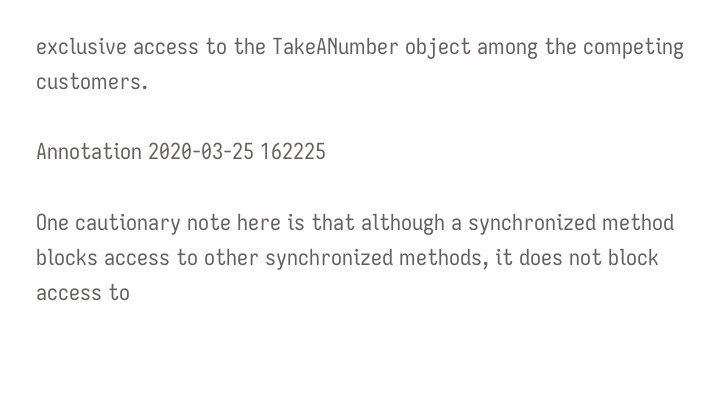exclusive access to the TakeANumber object among the competing customers.

Annotation 2020-03-25 162225

One cautionary note here is that although a synchronized method blocks access to other synchronized methods, it does not block access to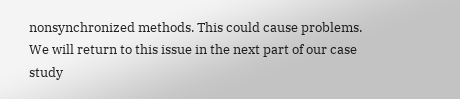nonsynchronized methods. This could cause problems. We will return to this issue in the next part of our case study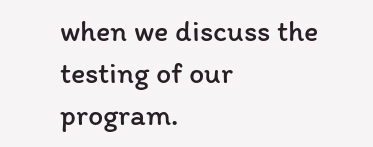when we discuss the testing of our program.